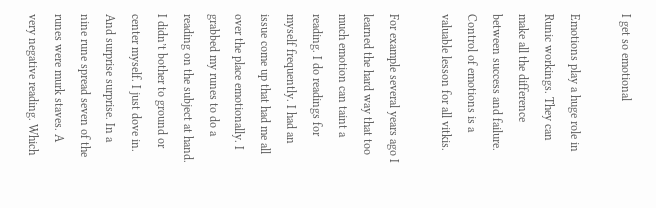I get so emotional

Emotions play a huge role in Runic workings. They can make all the difference between success and failure. Control of emotions is a valuable lesson for all vitkis.

For example several years ago I learned the hard way that too much emotion can taint a reading. I do readings for myself frequently. I had an issue come up that had me all over the place emotionally. I grabbed my runes to do a reading on the subject at hand. I didn’t bother to ground or center myself. I just dove in. And surprise surprise. In a nine rune spread seven of the runes were murk staves. A very negative reading. Which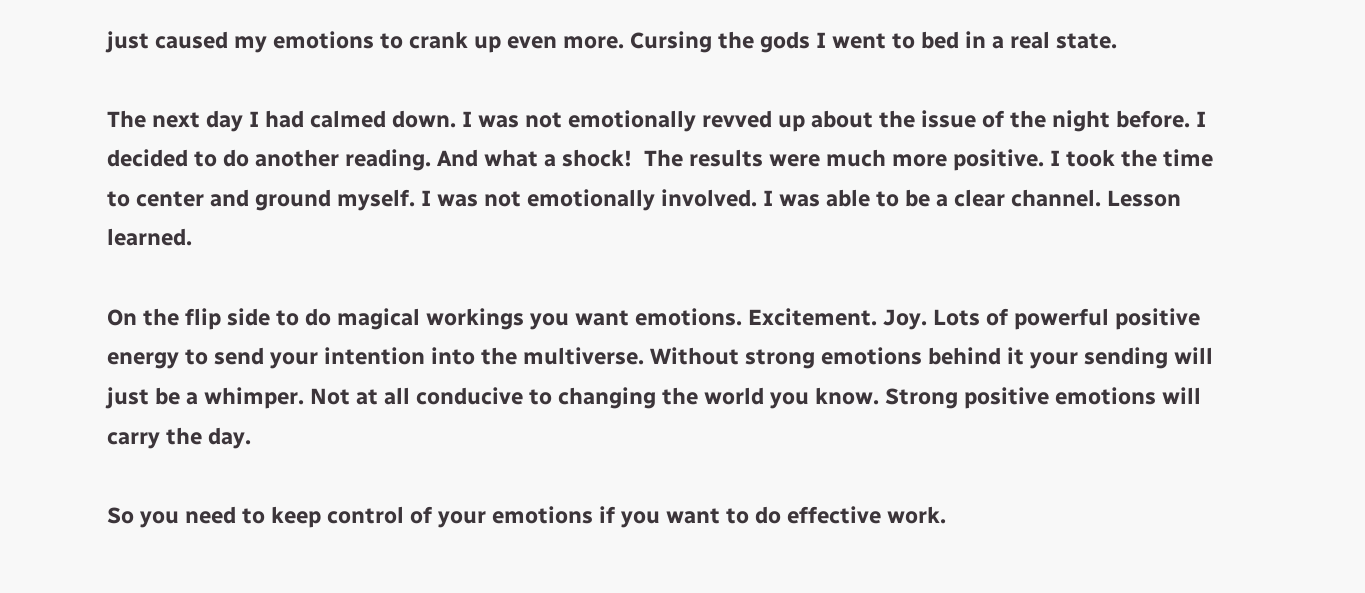just caused my emotions to crank up even more. Cursing the gods I went to bed in a real state.

The next day I had calmed down. I was not emotionally revved up about the issue of the night before. I decided to do another reading. And what a shock!  The results were much more positive. I took the time to center and ground myself. I was not emotionally involved. I was able to be a clear channel. Lesson learned.

On the flip side to do magical workings you want emotions. Excitement. Joy. Lots of powerful positive energy to send your intention into the multiverse. Without strong emotions behind it your sending will just be a whimper. Not at all conducive to changing the world you know. Strong positive emotions will carry the day.

So you need to keep control of your emotions if you want to do effective work.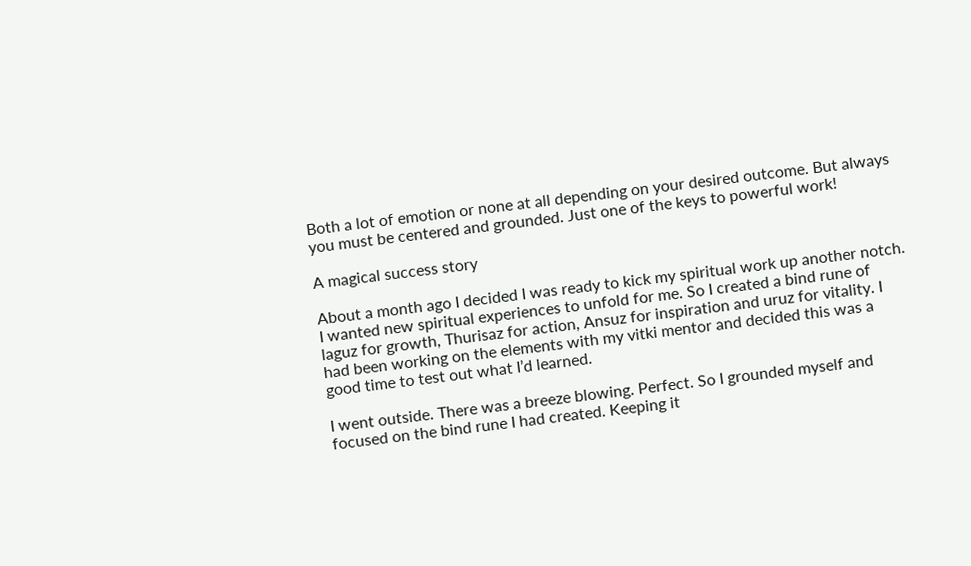Both a lot of emotion or none at all depending on your desired outcome. But always you must be centered and grounded. Just one of the keys to powerful work!

A magical success story

About a month ago I decided I was ready to kick my spiritual work up another notch. I wanted new spiritual experiences to unfold for me. So I created a bind rune of laguz for growth, Thurisaz for action, Ansuz for inspiration and uruz for vitality. I had been working on the elements with my vitki mentor and decided this was a good time to test out what I’d learned.

I went outside. There was a breeze blowing. Perfect. So I grounded myself and focused on the bind rune I had created. Keeping it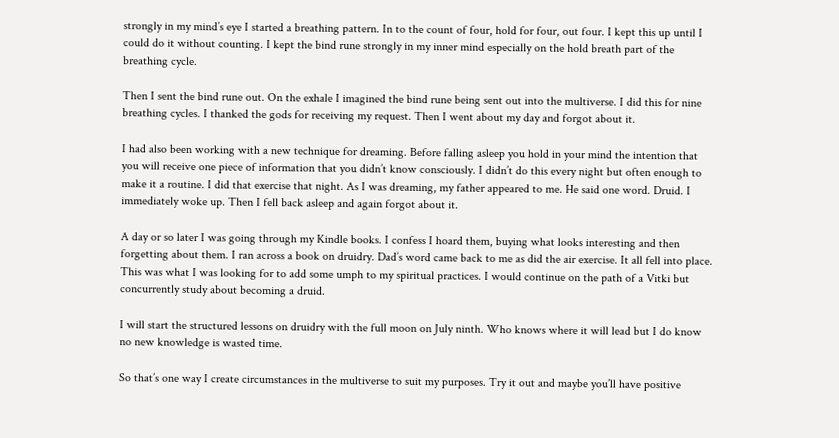strongly in my mind’s eye I started a breathing pattern. In to the count of four, hold for four, out four. I kept this up until I could do it without counting. I kept the bind rune strongly in my inner mind especially on the hold breath part of the breathing cycle.

Then I sent the bind rune out. On the exhale I imagined the bind rune being sent out into the multiverse. I did this for nine breathing cycles. I thanked the gods for receiving my request. Then I went about my day and forgot about it.

I had also been working with a new technique for dreaming. Before falling asleep you hold in your mind the intention that you will receive one piece of information that you didn’t know consciously. I didn’t do this every night but often enough to make it a routine. I did that exercise that night. As I was dreaming, my father appeared to me. He said one word. Druid. I immediately woke up. Then I fell back asleep and again forgot about it.

A day or so later I was going through my Kindle books. I confess I hoard them, buying what looks interesting and then forgetting about them. I ran across a book on druidry. Dad’s word came back to me as did the air exercise. It all fell into place. This was what I was looking for to add some umph to my spiritual practices. I would continue on the path of a Vitki but concurrently study about becoming a druid.

I will start the structured lessons on druidry with the full moon on July ninth. Who knows where it will lead but I do know no new knowledge is wasted time.

So that’s one way I create circumstances in the multiverse to suit my purposes. Try it out and maybe you’ll have positive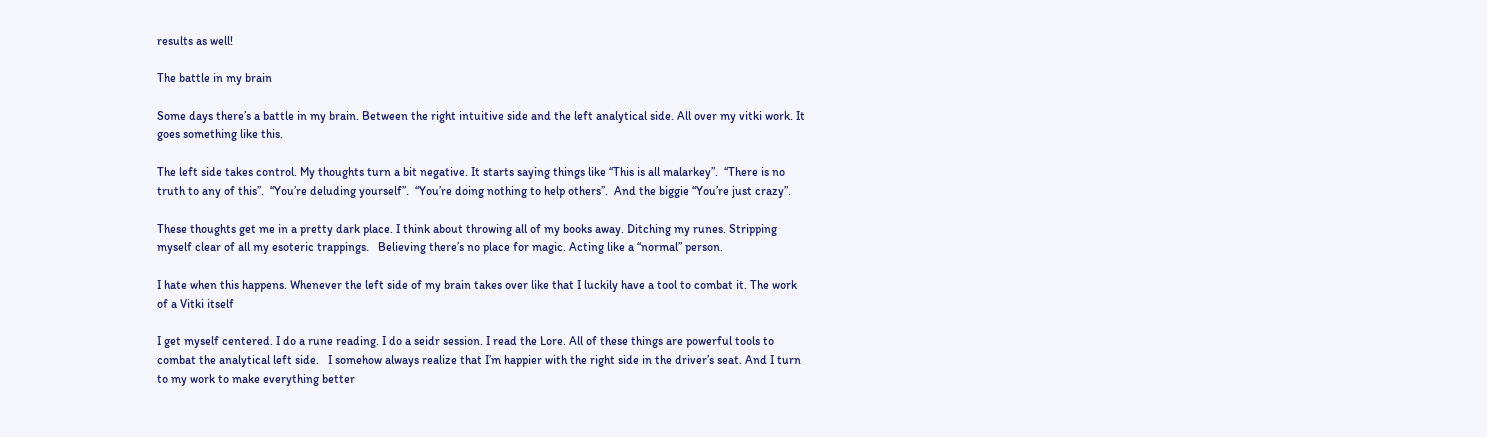results as well!

The battle in my brain

Some days there’s a battle in my brain. Between the right intuitive side and the left analytical side. All over my vitki work. It goes something like this.

The left side takes control. My thoughts turn a bit negative. It starts saying things like “This is all malarkey”.  “There is no truth to any of this”.  “You’re deluding yourself”.  “You’re doing nothing to help others”.  And the biggie “You’re just crazy”.

These thoughts get me in a pretty dark place. I think about throwing all of my books away. Ditching my runes. Stripping myself clear of all my esoteric trappings.   Believing there’s no place for magic. Acting like a “normal” person.

I hate when this happens. Whenever the left side of my brain takes over like that I luckily have a tool to combat it. The work of a Vitki itself

I get myself centered. I do a rune reading. I do a seidr session. I read the Lore. All of these things are powerful tools to combat the analytical left side.   I somehow always realize that I’m happier with the right side in the driver’s seat. And I turn to my work to make everything better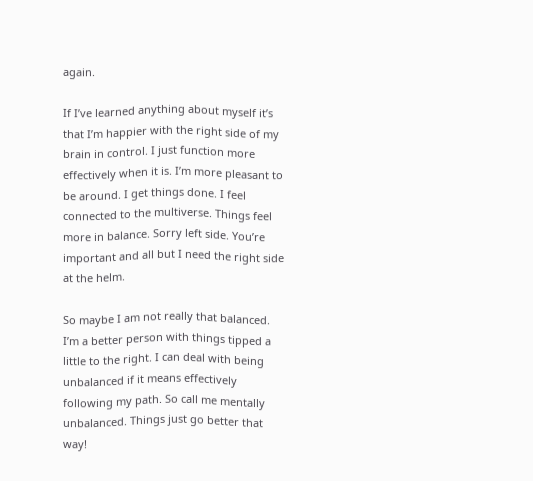again.

If I’ve learned anything about myself it’s that I’m happier with the right side of my brain in control. I just function more effectively when it is. I’m more pleasant to be around. I get things done. I feel connected to the multiverse. Things feel more in balance. Sorry left side. You’re important and all but I need the right side at the helm.

So maybe I am not really that balanced. I’m a better person with things tipped a little to the right. I can deal with being unbalanced if it means effectively following my path. So call me mentally unbalanced. Things just go better that way!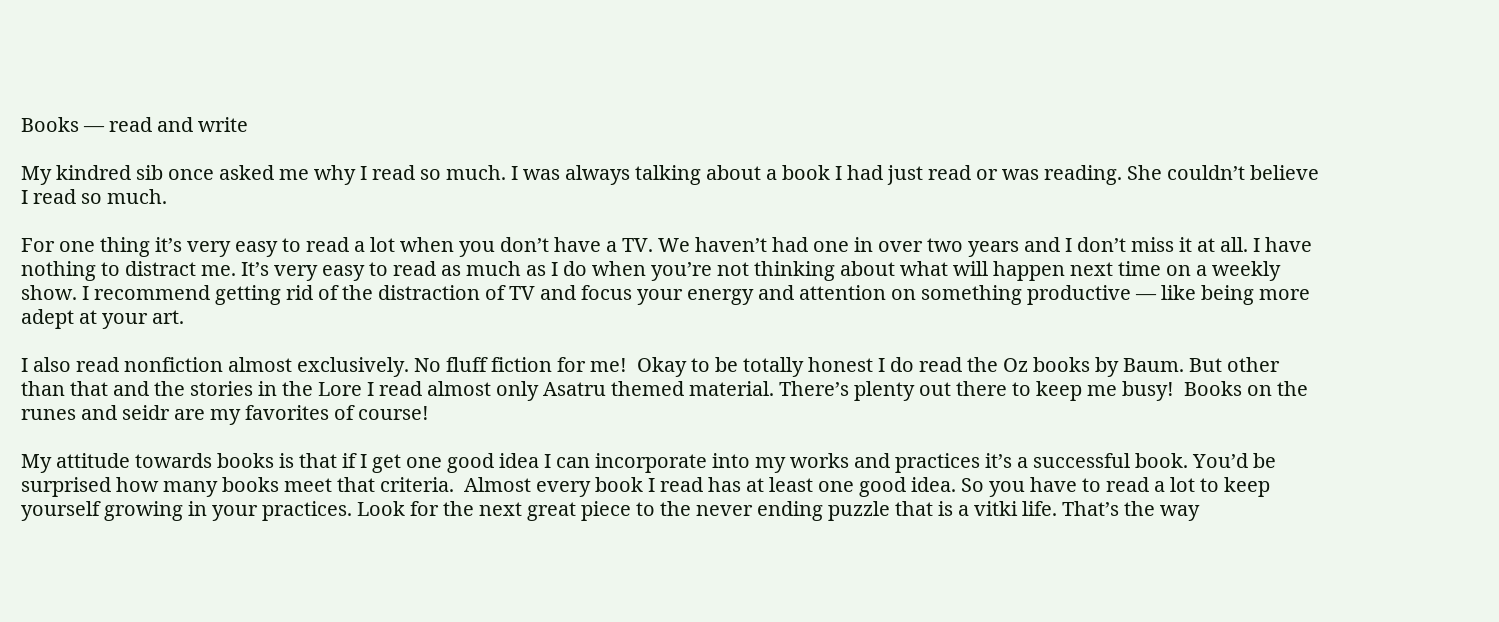Books — read and write

My kindred sib once asked me why I read so much. I was always talking about a book I had just read or was reading. She couldn’t believe I read so much.

For one thing it’s very easy to read a lot when you don’t have a TV. We haven’t had one in over two years and I don’t miss it at all. I have nothing to distract me. It’s very easy to read as much as I do when you’re not thinking about what will happen next time on a weekly show. I recommend getting rid of the distraction of TV and focus your energy and attention on something productive — like being more adept at your art.

I also read nonfiction almost exclusively. No fluff fiction for me!  Okay to be totally honest I do read the Oz books by Baum. But other than that and the stories in the Lore I read almost only Asatru themed material. There’s plenty out there to keep me busy!  Books on the runes and seidr are my favorites of course!

My attitude towards books is that if I get one good idea I can incorporate into my works and practices it’s a successful book. You’d be surprised how many books meet that criteria.  Almost every book I read has at least one good idea. So you have to read a lot to keep yourself growing in your practices. Look for the next great piece to the never ending puzzle that is a vitki life. That’s the way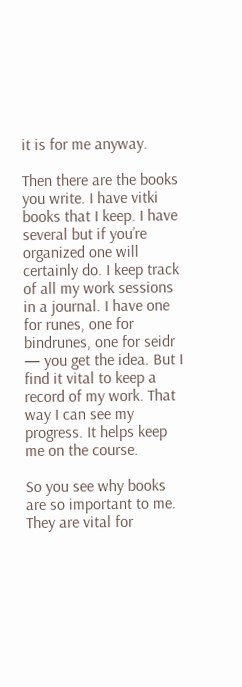it is for me anyway.

Then there are the books you write. I have vitki books that I keep. I have several but if you’re organized one will certainly do. I keep track of all my work sessions in a journal. I have one for runes, one for bindrunes, one for seidr — you get the idea. But I find it vital to keep a record of my work. That way I can see my progress. It helps keep me on the course.

So you see why books are so important to me. They are vital for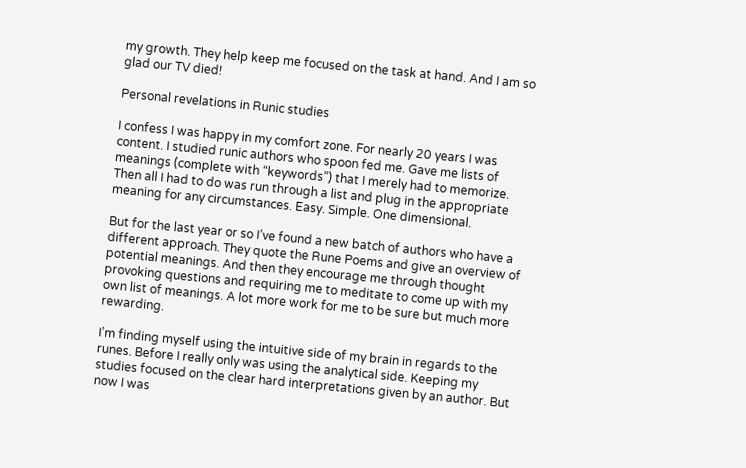my growth. They help keep me focused on the task at hand. And I am so glad our TV died!

Personal revelations in Runic studies

I confess I was happy in my comfort zone. For nearly 20 years I was content. I studied runic authors who spoon fed me. Gave me lists of meanings (complete with “keywords”) that I merely had to memorize. Then all I had to do was run through a list and plug in the appropriate meaning for any circumstances. Easy. Simple. One dimensional.

But for the last year or so I’ve found a new batch of authors who have a different approach. They quote the Rune Poems and give an overview of potential meanings. And then they encourage me through thought provoking questions and requiring me to meditate to come up with my own list of meanings. A lot more work for me to be sure but much more rewarding.

I’m finding myself using the intuitive side of my brain in regards to the runes. Before I really only was using the analytical side. Keeping my studies focused on the clear hard interpretations given by an author. But now I was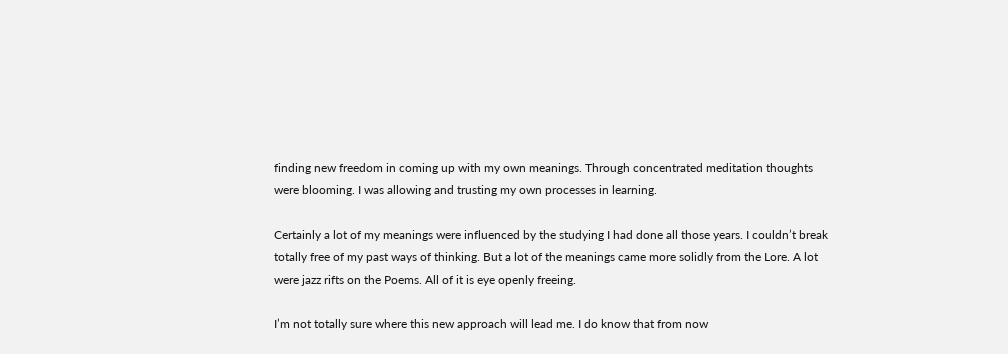finding new freedom in coming up with my own meanings. Through concentrated meditation thoughts were blooming. I was allowing and trusting my own processes in learning.

Certainly a lot of my meanings were influenced by the studying I had done all those years. I couldn’t break totally free of my past ways of thinking. But a lot of the meanings came more solidly from the Lore. A lot were jazz rifts on the Poems. All of it is eye openly freeing.

I’m not totally sure where this new approach will lead me. I do know that from now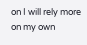on I will rely more on my own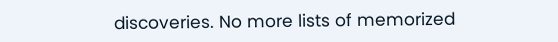discoveries. No more lists of memorized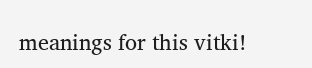meanings for this vitki!